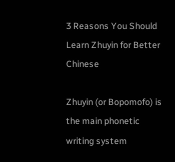3 Reasons You Should Learn Zhuyin for Better Chinese

Zhuyin (or Bopomofo) is the main phonetic writing system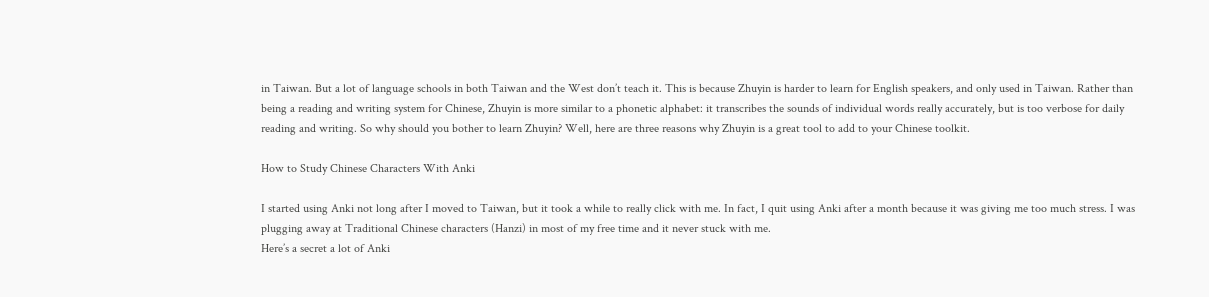in Taiwan. But a lot of language schools in both Taiwan and the West don’t teach it. This is because Zhuyin is harder to learn for English speakers, and only used in Taiwan. Rather than being a reading and writing system for Chinese, Zhuyin is more similar to a phonetic alphabet: it transcribes the sounds of individual words really accurately, but is too verbose for daily reading and writing. So why should you bother to learn Zhuyin? Well, here are three reasons why Zhuyin is a great tool to add to your Chinese toolkit.

How to Study Chinese Characters With Anki

I started using Anki not long after I moved to Taiwan, but it took a while to really click with me. In fact, I quit using Anki after a month because it was giving me too much stress. I was plugging away at Traditional Chinese characters (Hanzi) in most of my free time and it never stuck with me.
Here’s a secret a lot of Anki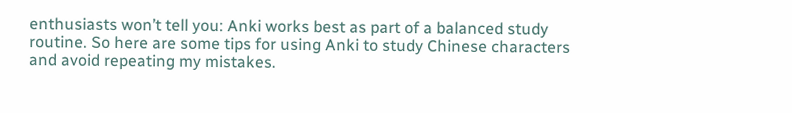enthusiasts won’t tell you: Anki works best as part of a balanced study routine. So here are some tips for using Anki to study Chinese characters and avoid repeating my mistakes.